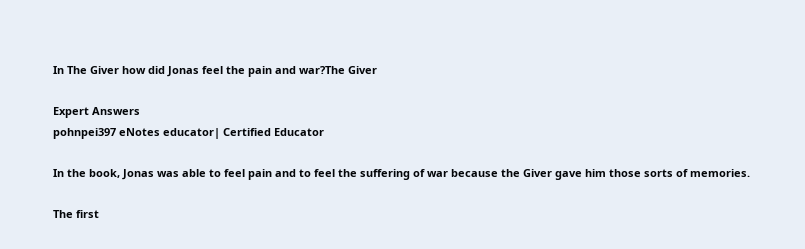In The Giver how did Jonas feel the pain and war?The Giver

Expert Answers
pohnpei397 eNotes educator| Certified Educator

In the book, Jonas was able to feel pain and to feel the suffering of war because the Giver gave him those sorts of memories.

The first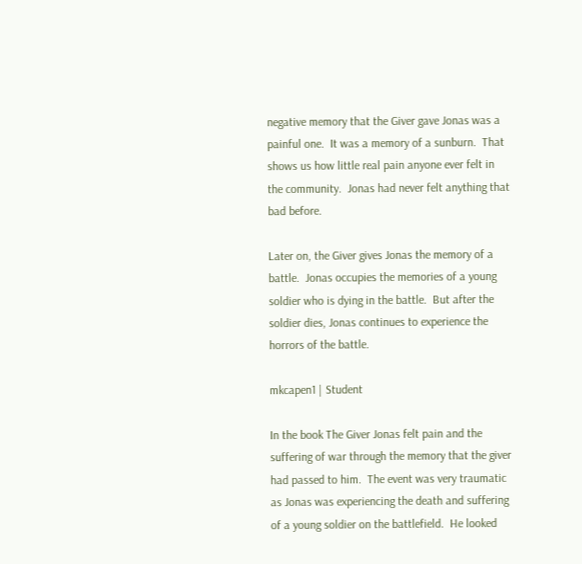negative memory that the Giver gave Jonas was a painful one.  It was a memory of a sunburn.  That shows us how little real pain anyone ever felt in the community.  Jonas had never felt anything that bad before.

Later on, the Giver gives Jonas the memory of a battle.  Jonas occupies the memories of a young soldier who is dying in the battle.  But after the soldier dies, Jonas continues to experience the horrors of the battle.

mkcapen1 | Student

In the book The Giver Jonas felt pain and the suffering of war through the memory that the giver had passed to him.  The event was very traumatic as Jonas was experiencing the death and suffering of a young soldier on the battlefield.  He looked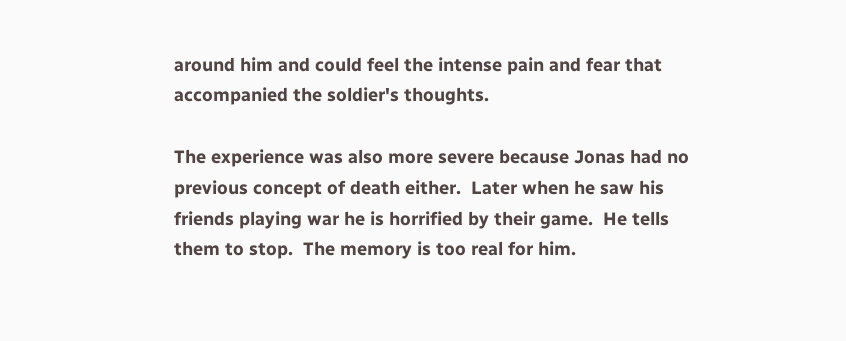around him and could feel the intense pain and fear that accompanied the soldier's thoughts.

The experience was also more severe because Jonas had no previous concept of death either.  Later when he saw his friends playing war he is horrified by their game.  He tells them to stop.  The memory is too real for him.